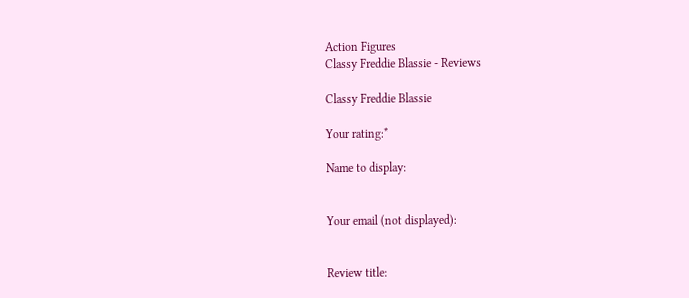Action Figures
Classy Freddie Blassie - Reviews

Classy Freddie Blassie

Your rating:*

Name to display:


Your email (not displayed):


Review title: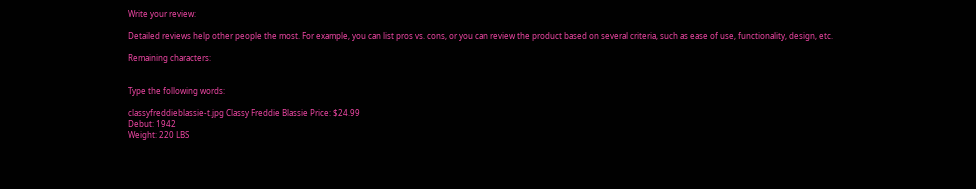Write your review:

Detailed reviews help other people the most. For example, you can list pros vs. cons, or you can review the product based on several criteria, such as ease of use, functionality, design, etc.

Remaining characters:


Type the following words:

classyfreddieblassie-t.jpg Classy Freddie Blassie Price: $24.99
Debut: 1942
Weight: 220 LBS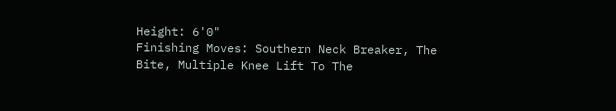Height: 6'0"
Finishing Moves: Southern Neck Breaker, The Bite, Multiple Knee Lift To The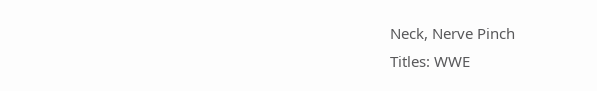Neck, Nerve Pinch
Titles: WWE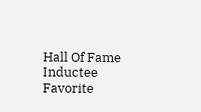Hall Of Fame Inductee
Favorite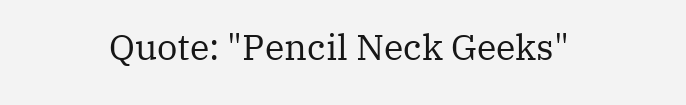Quote: "Pencil Neck Geeks"